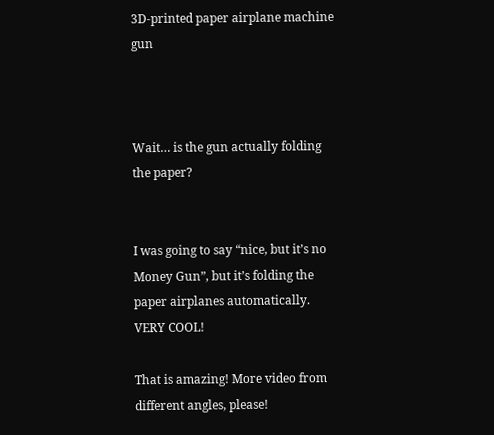3D-printed paper airplane machine gun



Wait… is the gun actually folding the paper?


I was going to say “nice, but it’s no Money Gun”, but it’s folding the paper airplanes automatically. VERY COOL!

That is amazing! More video from different angles, please!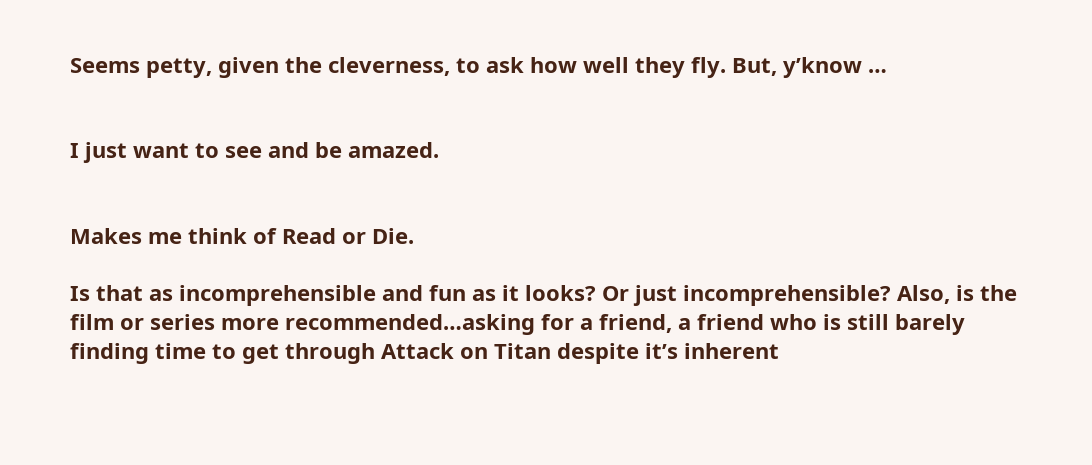Seems petty, given the cleverness, to ask how well they fly. But, y’know …


I just want to see and be amazed.


Makes me think of Read or Die.

Is that as incomprehensible and fun as it looks? Or just incomprehensible? Also, is the film or series more recommended…asking for a friend, a friend who is still barely finding time to get through Attack on Titan despite it’s inherent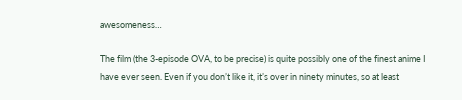awesomeness…

The film (the 3-episode OVA, to be precise) is quite possibly one of the finest anime I have ever seen. Even if you don’t like it, it’s over in ninety minutes, so at least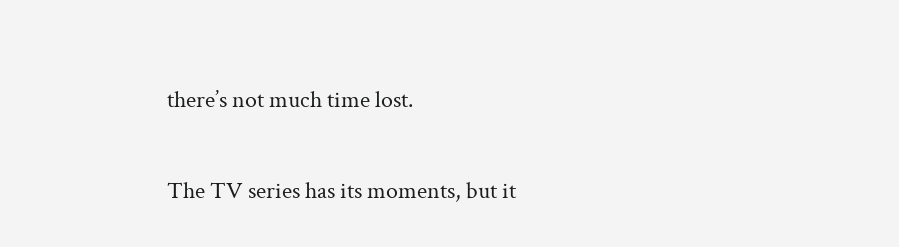there’s not much time lost.

The TV series has its moments, but it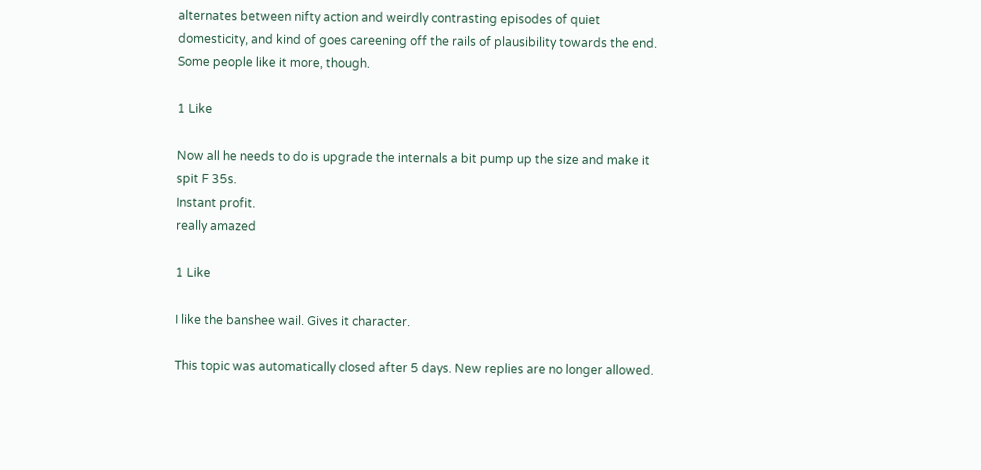alternates between nifty action and weirdly contrasting episodes of quiet domesticity, and kind of goes careening off the rails of plausibility towards the end. Some people like it more, though.

1 Like

Now all he needs to do is upgrade the internals a bit pump up the size and make it spit F 35s.
Instant profit.
really amazed

1 Like

I like the banshee wail. Gives it character.

This topic was automatically closed after 5 days. New replies are no longer allowed.